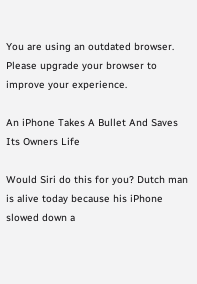You are using an outdated browser. Please upgrade your browser to improve your experience.

An iPhone Takes A Bullet And Saves Its Owners Life

Would Siri do this for you? Dutch man is alive today because his iPhone slowed down a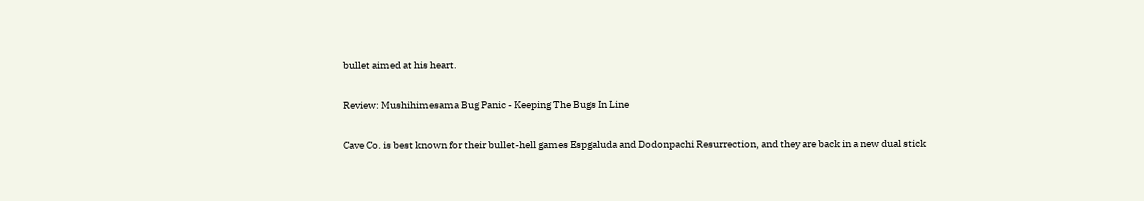bullet aimed at his heart.

Review: Mushihimesama Bug Panic - Keeping The Bugs In Line

Cave Co. is best known for their bullet-hell games Espgaluda and Dodonpachi Resurrection, and they are back in a new dual stick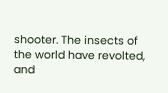shooter. The insects of the world have revolted, and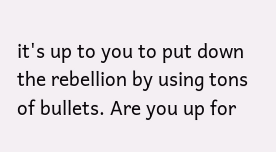it's up to you to put down the rebellion by using tons of bullets. Are you up for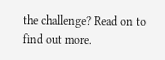the challenge? Read on to find out more.